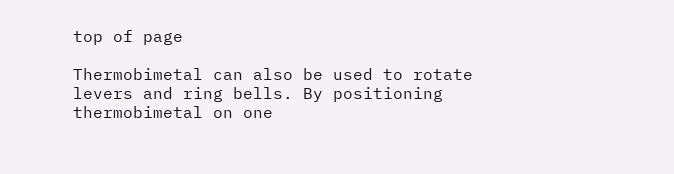top of page

Thermobimetal can also be used to rotate levers and ring bells. By positioning thermobimetal on one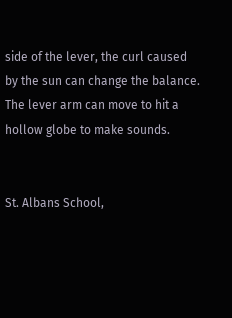side of the lever, the curl caused by the sun can change the balance. The lever arm can move to hit a hollow globe to make sounds.


St. Albans School,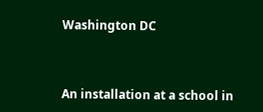Washington DC



An installation at a school in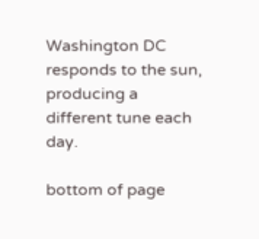Washington DC responds to the sun, producing a different tune each day.

bottom of page